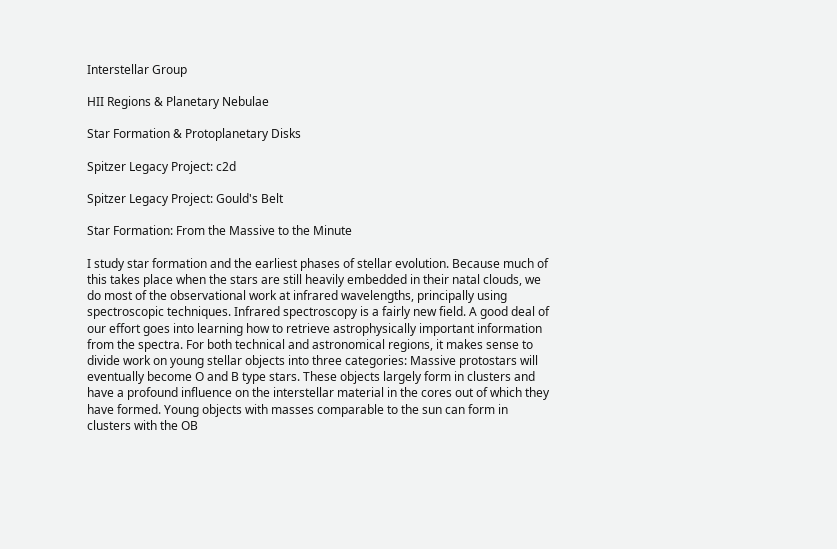Interstellar Group

HII Regions & Planetary Nebulae

Star Formation & Protoplanetary Disks

Spitzer Legacy Project: c2d

Spitzer Legacy Project: Gould's Belt

Star Formation: From the Massive to the Minute

I study star formation and the earliest phases of stellar evolution. Because much of this takes place when the stars are still heavily embedded in their natal clouds, we do most of the observational work at infrared wavelengths, principally using spectroscopic techniques. Infrared spectroscopy is a fairly new field. A good deal of our effort goes into learning how to retrieve astrophysically important information from the spectra. For both technical and astronomical regions, it makes sense to divide work on young stellar objects into three categories: Massive protostars will eventually become O and B type stars. These objects largely form in clusters and have a profound influence on the interstellar material in the cores out of which they have formed. Young objects with masses comparable to the sun can form in clusters with the OB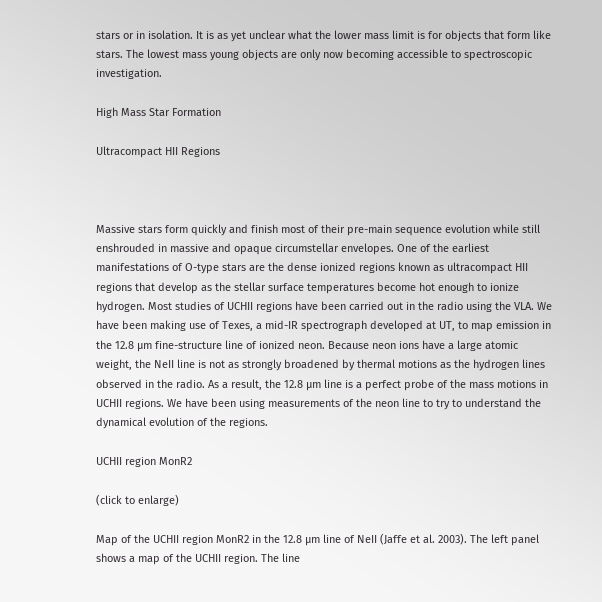stars or in isolation. It is as yet unclear what the lower mass limit is for objects that form like stars. The lowest mass young objects are only now becoming accessible to spectroscopic investigation.

High Mass Star Formation

Ultracompact HII Regions



Massive stars form quickly and finish most of their pre-main sequence evolution while still enshrouded in massive and opaque circumstellar envelopes. One of the earliest manifestations of O-type stars are the dense ionized regions known as ultracompact HII regions that develop as the stellar surface temperatures become hot enough to ionize hydrogen. Most studies of UCHII regions have been carried out in the radio using the VLA. We have been making use of Texes, a mid-IR spectrograph developed at UT, to map emission in the 12.8 µm fine-structure line of ionized neon. Because neon ions have a large atomic weight, the NeII line is not as strongly broadened by thermal motions as the hydrogen lines observed in the radio. As a result, the 12.8 µm line is a perfect probe of the mass motions in UCHII regions. We have been using measurements of the neon line to try to understand the dynamical evolution of the regions.

UCHII region MonR2

(click to enlarge)

Map of the UCHII region MonR2 in the 12.8 µm line of NeII (Jaffe et al. 2003). The left panel shows a map of the UCHII region. The line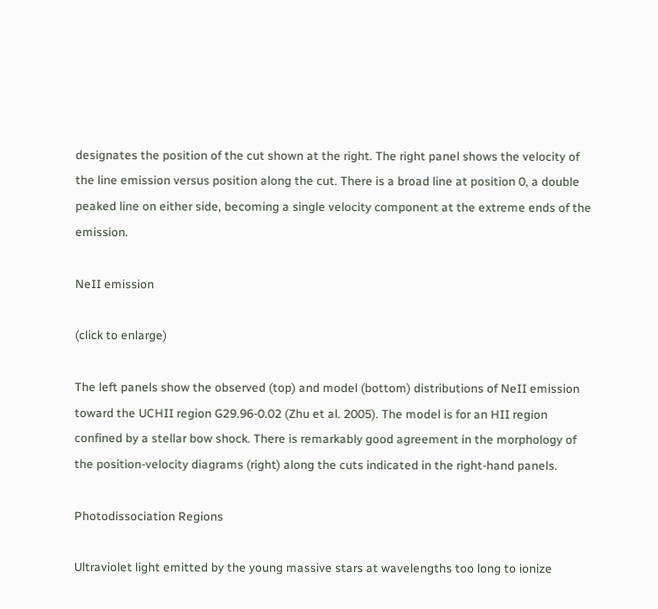designates the position of the cut shown at the right. The right panel shows the velocity of the line emission versus position along the cut. There is a broad line at position 0, a double peaked line on either side, becoming a single velocity component at the extreme ends of the emission.

NeII emission

(click to enlarge)

The left panels show the observed (top) and model (bottom) distributions of NeII emission toward the UCHII region G29.96-0.02 (Zhu et al. 2005). The model is for an HII region confined by a stellar bow shock. There is remarkably good agreement in the morphology of the position-velocity diagrams (right) along the cuts indicated in the right-hand panels.

Photodissociation Regions

Ultraviolet light emitted by the young massive stars at wavelengths too long to ionize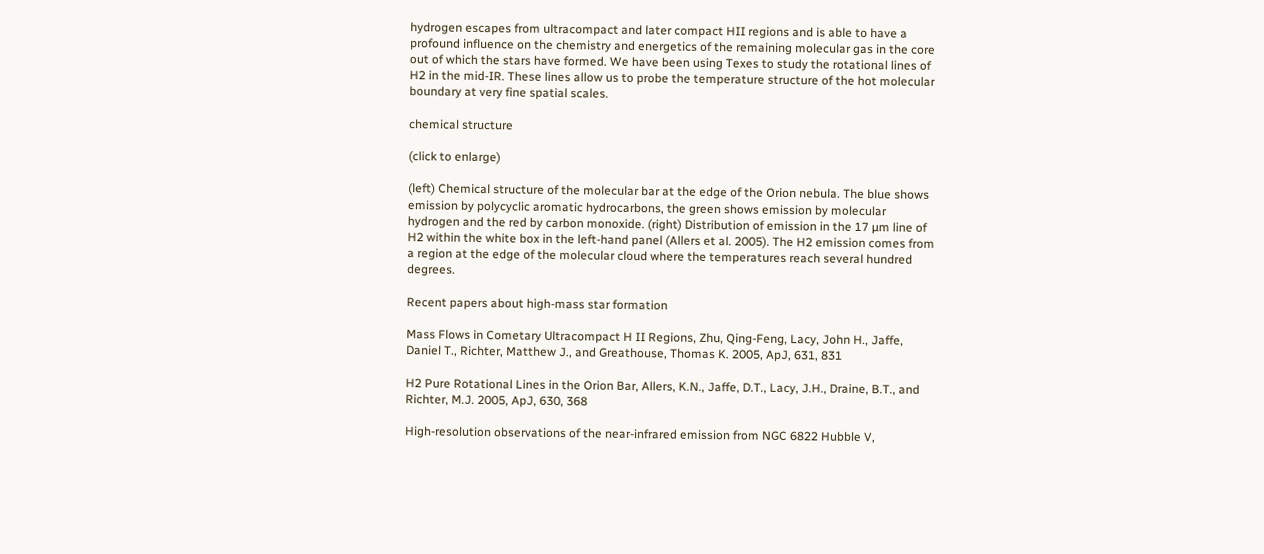hydrogen escapes from ultracompact and later compact HII regions and is able to have a profound influence on the chemistry and energetics of the remaining molecular gas in the core out of which the stars have formed. We have been using Texes to study the rotational lines of H2 in the mid-IR. These lines allow us to probe the temperature structure of the hot molecular boundary at very fine spatial scales.

chemical structure

(click to enlarge)

(left) Chemical structure of the molecular bar at the edge of the Orion nebula. The blue shows emission by polycyclic aromatic hydrocarbons, the green shows emission by molecular hydrogen and the red by carbon monoxide. (right) Distribution of emission in the 17 µm line of H2 within the white box in the left-hand panel (Allers et al. 2005). The H2 emission comes from a region at the edge of the molecular cloud where the temperatures reach several hundred degrees.

Recent papers about high-mass star formation

Mass Flows in Cometary Ultracompact H II Regions, Zhu, Qing-Feng, Lacy, John H., Jaffe, Daniel T., Richter, Matthew J., and Greathouse, Thomas K. 2005, ApJ, 631, 831

H2 Pure Rotational Lines in the Orion Bar, Allers, K.N., Jaffe, D.T., Lacy, J.H., Draine, B.T., and Richter, M.J. 2005, ApJ, 630, 368

High-resolution observations of the near-infrared emission from NGC 6822 Hubble V,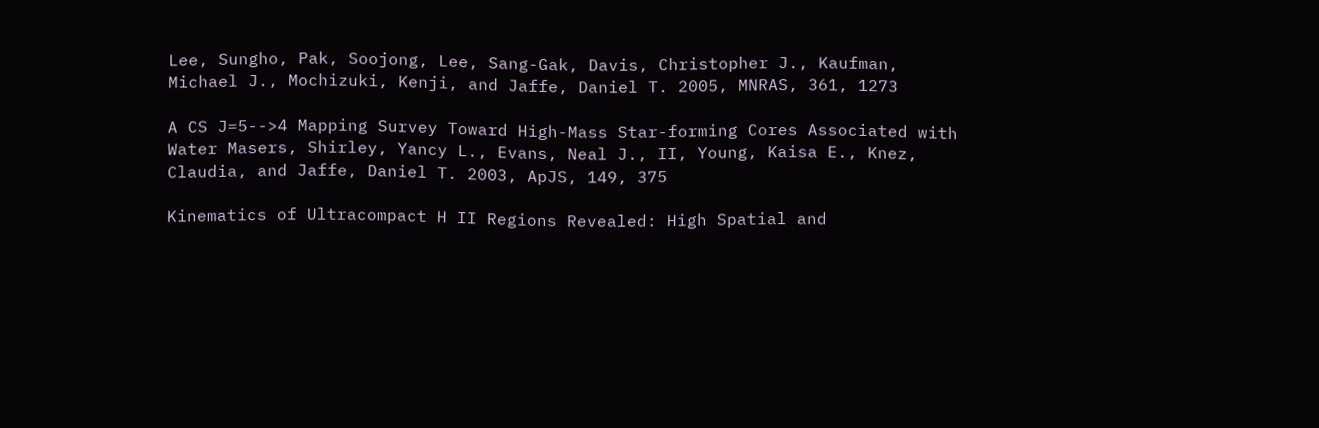Lee, Sungho, Pak, Soojong, Lee, Sang-Gak, Davis, Christopher J., Kaufman, Michael J., Mochizuki, Kenji, and Jaffe, Daniel T. 2005, MNRAS, 361, 1273

A CS J=5-->4 Mapping Survey Toward High-Mass Star-forming Cores Associated with Water Masers, Shirley, Yancy L., Evans, Neal J., II, Young, Kaisa E., Knez, Claudia, and Jaffe, Daniel T. 2003, ApJS, 149, 375

Kinematics of Ultracompact H II Regions Revealed: High Spatial and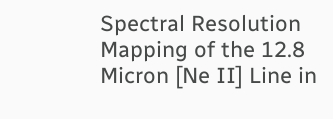Spectral Resolution Mapping of the 12.8 Micron [Ne II] Line in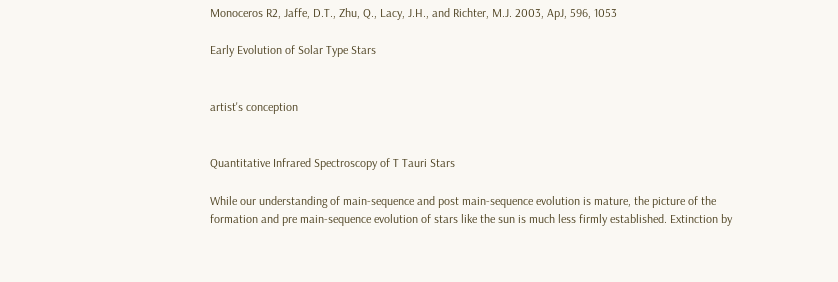Monoceros R2, Jaffe, D.T., Zhu, Q., Lacy, J.H., and Richter, M.J. 2003, ApJ, 596, 1053

Early Evolution of Solar Type Stars


artist's conception


Quantitative Infrared Spectroscopy of T Tauri Stars

While our understanding of main-sequence and post main-sequence evolution is mature, the picture of the formation and pre main-sequence evolution of stars like the sun is much less firmly established. Extinction by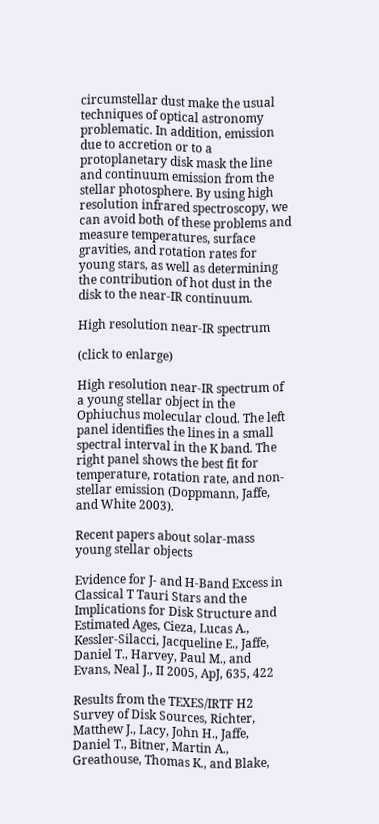circumstellar dust make the usual techniques of optical astronomy problematic. In addition, emission due to accretion or to a protoplanetary disk mask the line and continuum emission from the stellar photosphere. By using high resolution infrared spectroscopy, we can avoid both of these problems and measure temperatures, surface gravities, and rotation rates for young stars, as well as determining the contribution of hot dust in the disk to the near-IR continuum.

High resolution near-IR spectrum

(click to enlarge)

High resolution near-IR spectrum of a young stellar object in the Ophiuchus molecular cloud. The left panel identifies the lines in a small spectral interval in the K band. The right panel shows the best fit for temperature, rotation rate, and non-stellar emission (Doppmann, Jaffe, and White 2003).

Recent papers about solar-mass young stellar objects

Evidence for J- and H-Band Excess in Classical T Tauri Stars and the Implications for Disk Structure and Estimated Ages, Cieza, Lucas A., Kessler-Silacci, Jacqueline E., Jaffe, Daniel T., Harvey, Paul M., and Evans, Neal J., II 2005, ApJ, 635, 422

Results from the TEXES/IRTF H2 Survey of Disk Sources, Richter, Matthew J., Lacy, John H., Jaffe, Daniel T., Bitner, Martin A., Greathouse, Thomas K., and Blake,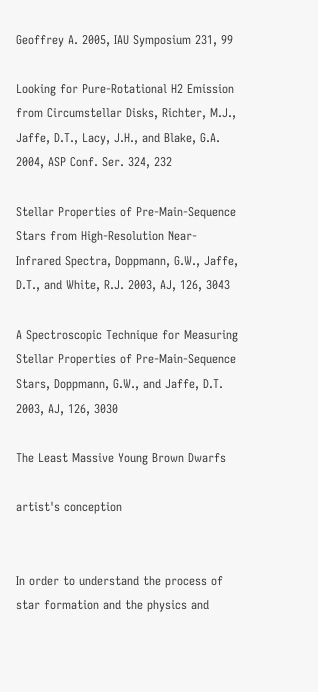Geoffrey A. 2005, IAU Symposium 231, 99

Looking for Pure-Rotational H2 Emission from Circumstellar Disks, Richter, M.J., Jaffe, D.T., Lacy, J.H., and Blake, G.A. 2004, ASP Conf. Ser. 324, 232

Stellar Properties of Pre-Main-Sequence Stars from High-Resolution Near-Infrared Spectra, Doppmann, G.W., Jaffe, D.T., and White, R.J. 2003, AJ, 126, 3043

A Spectroscopic Technique for Measuring Stellar Properties of Pre-Main-Sequence Stars, Doppmann, G.W., and Jaffe, D.T. 2003, AJ, 126, 3030

The Least Massive Young Brown Dwarfs

artist's conception


In order to understand the process of star formation and the physics and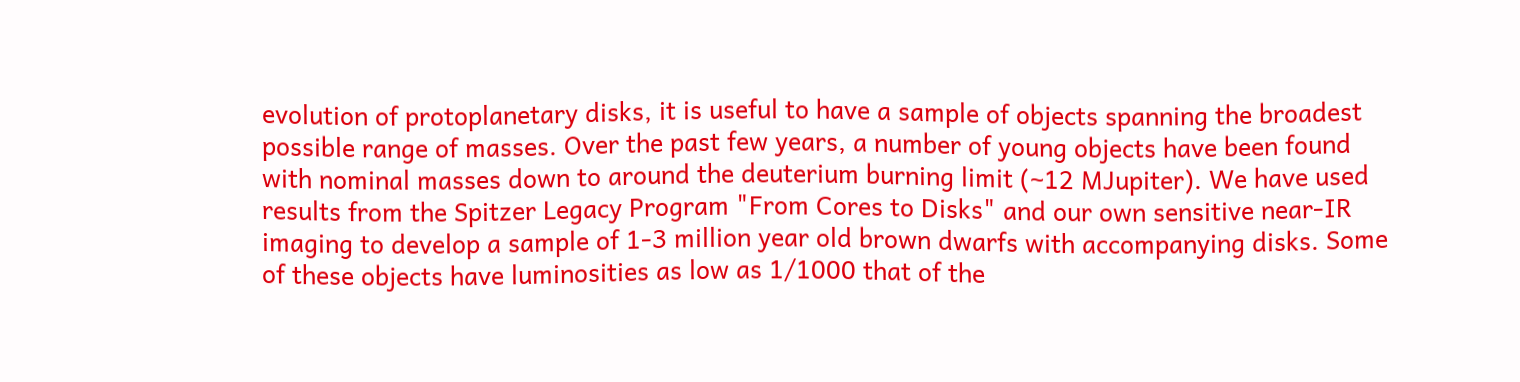evolution of protoplanetary disks, it is useful to have a sample of objects spanning the broadest possible range of masses. Over the past few years, a number of young objects have been found with nominal masses down to around the deuterium burning limit (~12 MJupiter). We have used results from the Spitzer Legacy Program "From Cores to Disks" and our own sensitive near-IR imaging to develop a sample of 1-3 million year old brown dwarfs with accompanying disks. Some of these objects have luminosities as low as 1/1000 that of the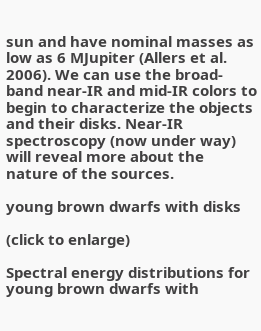sun and have nominal masses as low as 6 MJupiter (Allers et al. 2006). We can use the broad-band near-IR and mid-IR colors to begin to characterize the objects and their disks. Near-IR spectroscopy (now under way) will reveal more about the nature of the sources.

young brown dwarfs with disks

(click to enlarge)

Spectral energy distributions for young brown dwarfs with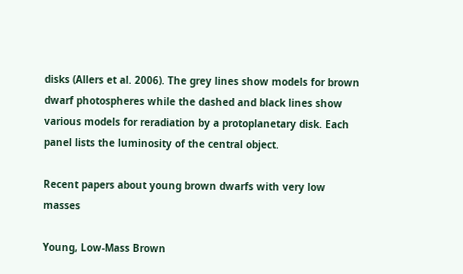disks (Allers et al. 2006). The grey lines show models for brown dwarf photospheres while the dashed and black lines show various models for reradiation by a protoplanetary disk. Each panel lists the luminosity of the central object.

Recent papers about young brown dwarfs with very low masses

Young, Low-Mass Brown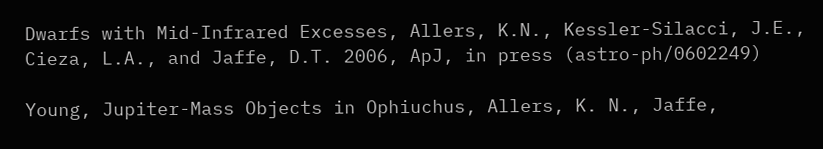Dwarfs with Mid-Infrared Excesses, Allers, K.N., Kessler-Silacci, J.E., Cieza, L.A., and Jaffe, D.T. 2006, ApJ, in press (astro-ph/0602249)

Young, Jupiter-Mass Objects in Ophiuchus, Allers, K. N., Jaffe,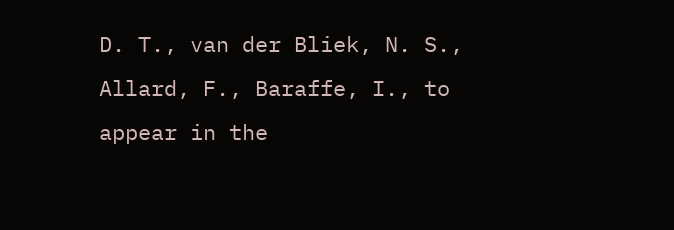D. T., van der Bliek, N. S., Allard, F., Baraffe, I., to appear in the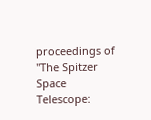proceedings of "The Spitzer Space Telescope: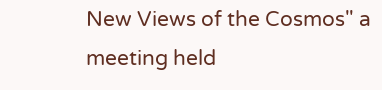New Views of the Cosmos" a meeting held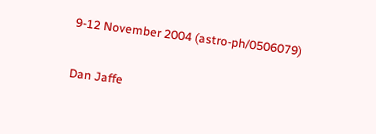9-12 November 2004 (astro-ph/0506079)

Dan Jaffe